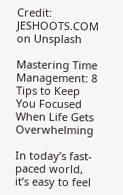Credit: JESHOOTS.COM on Unsplash

Mastering Time Management: 8 Tips to Keep You Focused When Life Gets Overwhelming

In today’s fast-paced world, it’s easy to feel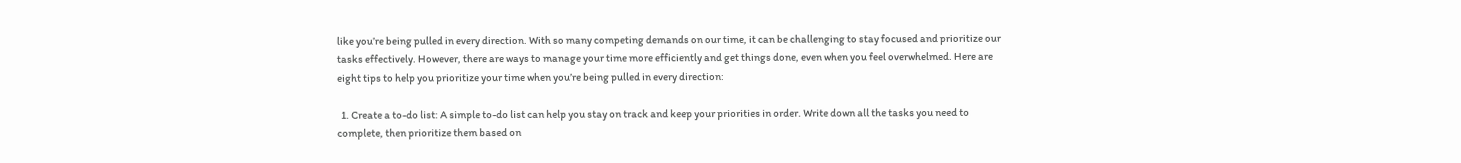like you’re being pulled in every direction. With so many competing demands on our time, it can be challenging to stay focused and prioritize our tasks effectively. However, there are ways to manage your time more efficiently and get things done, even when you feel overwhelmed. Here are eight tips to help you prioritize your time when you’re being pulled in every direction:

  1. Create a to-do list: A simple to-do list can help you stay on track and keep your priorities in order. Write down all the tasks you need to complete, then prioritize them based on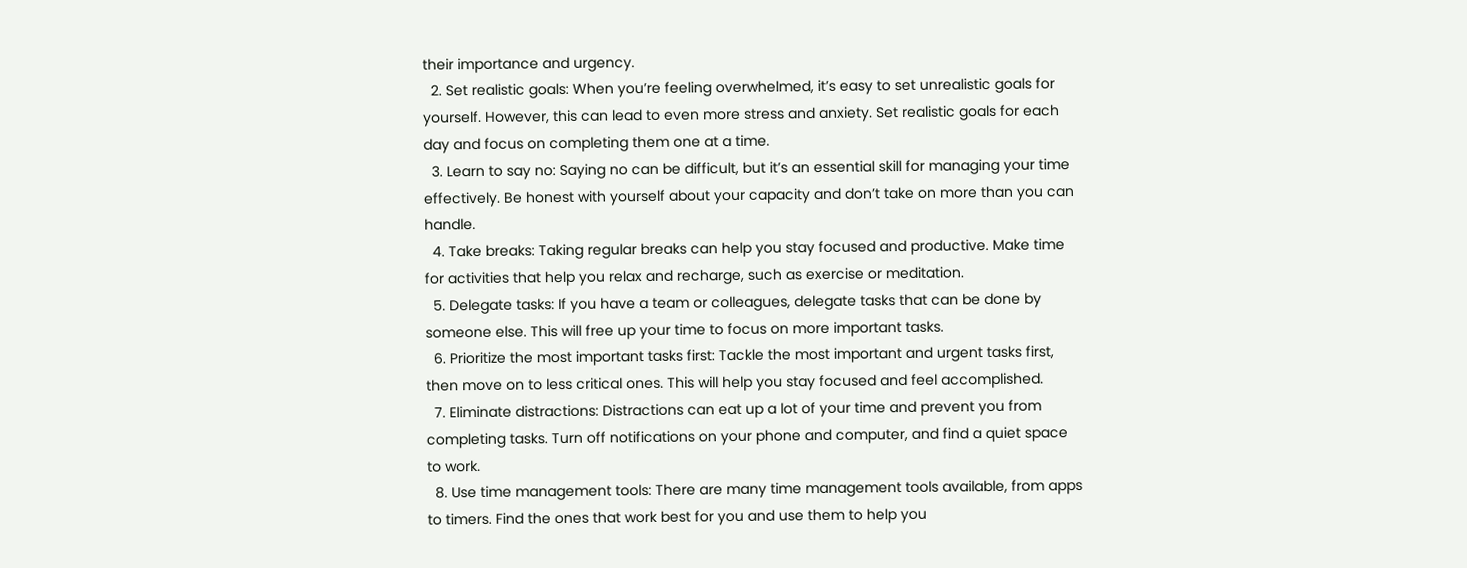their importance and urgency.
  2. Set realistic goals: When you’re feeling overwhelmed, it’s easy to set unrealistic goals for yourself. However, this can lead to even more stress and anxiety. Set realistic goals for each day and focus on completing them one at a time.
  3. Learn to say no: Saying no can be difficult, but it’s an essential skill for managing your time effectively. Be honest with yourself about your capacity and don’t take on more than you can handle.
  4. Take breaks: Taking regular breaks can help you stay focused and productive. Make time for activities that help you relax and recharge, such as exercise or meditation.
  5. Delegate tasks: If you have a team or colleagues, delegate tasks that can be done by someone else. This will free up your time to focus on more important tasks.
  6. Prioritize the most important tasks first: Tackle the most important and urgent tasks first, then move on to less critical ones. This will help you stay focused and feel accomplished.
  7. Eliminate distractions: Distractions can eat up a lot of your time and prevent you from completing tasks. Turn off notifications on your phone and computer, and find a quiet space to work.
  8. Use time management tools: There are many time management tools available, from apps to timers. Find the ones that work best for you and use them to help you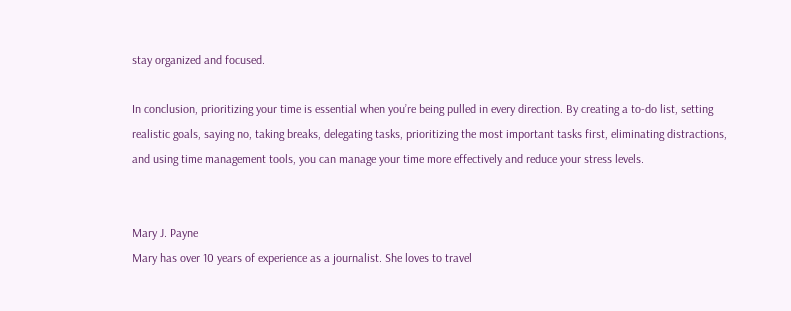stay organized and focused.

In conclusion, prioritizing your time is essential when you’re being pulled in every direction. By creating a to-do list, setting realistic goals, saying no, taking breaks, delegating tasks, prioritizing the most important tasks first, eliminating distractions, and using time management tools, you can manage your time more effectively and reduce your stress levels.


Mary J. Payne
Mary has over 10 years of experience as a journalist. She loves to travel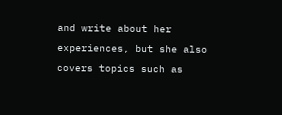and write about her experiences, but she also covers topics such as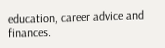education, career advice and finances.